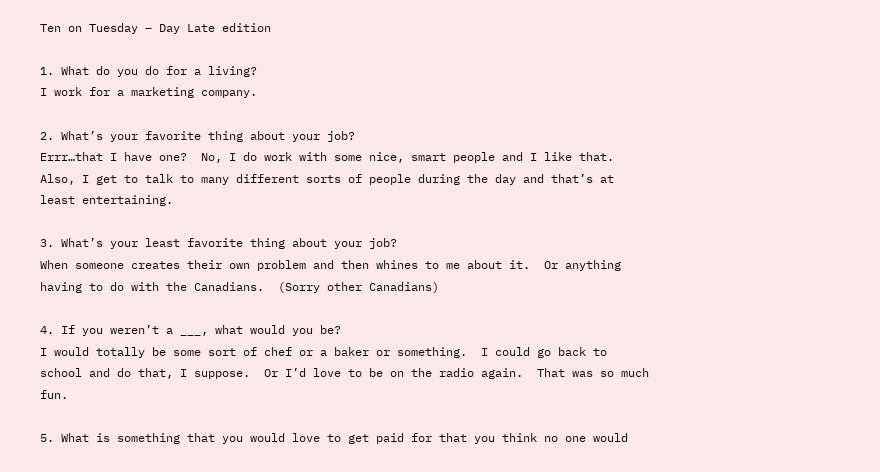Ten on Tuesday – Day Late edition

1. What do you do for a living?
I work for a marketing company.

2. What’s your favorite thing about your job?
Errr…that I have one?  No, I do work with some nice, smart people and I like that.  Also, I get to talk to many different sorts of people during the day and that’s at least entertaining.

3. What’s your least favorite thing about your job?
When someone creates their own problem and then whines to me about it.  Or anything having to do with the Canadians.  (Sorry other Canadians)

4. If you weren’t a ___, what would you be?
I would totally be some sort of chef or a baker or something.  I could go back to school and do that, I suppose.  Or I’d love to be on the radio again.  That was so much fun.

5. What is something that you would love to get paid for that you think no one would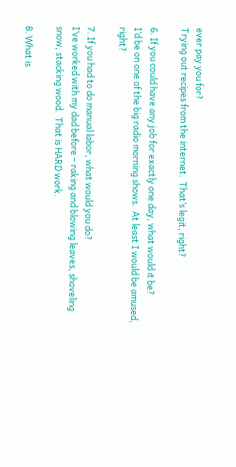ever pay you for?
Trying out recipes from the internet.  That’s legit, right?

6. If you could have any job for exactly one day, what would it be?
I’d be on one of the big radio morning shows.  At least I would be amused, right?

7. If you had to do manual labor, what would you do?
I’ve worked with my dad before – raking and blowing leaves, shoveling snow, stacking wood.  That is HARD work.

8. What is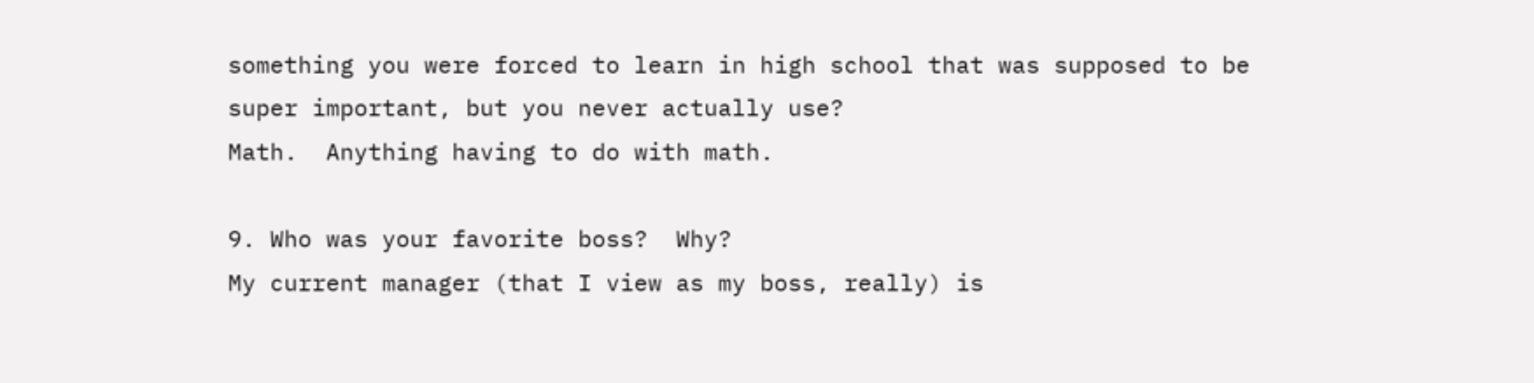something you were forced to learn in high school that was supposed to be super important, but you never actually use?
Math.  Anything having to do with math.

9. Who was your favorite boss?  Why?
My current manager (that I view as my boss, really) is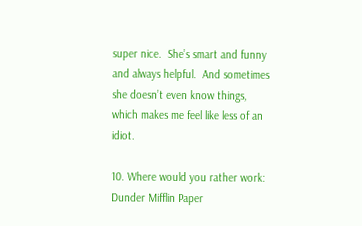super nice.  She’s smart and funny and always helpful.  And sometimes she doesn’t even know things, which makes me feel like less of an idiot.

10. Where would you rather work: Dunder Mifflin Paper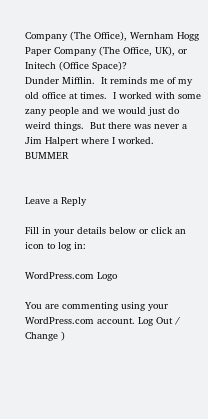Company (The Office), Wernham Hogg Paper Company (The Office, UK), or Initech (Office Space)?
Dunder Mifflin.  It reminds me of my old office at times.  I worked with some zany people and we would just do weird things.  But there was never a Jim Halpert where I worked.  BUMMER


Leave a Reply

Fill in your details below or click an icon to log in:

WordPress.com Logo

You are commenting using your WordPress.com account. Log Out /  Change )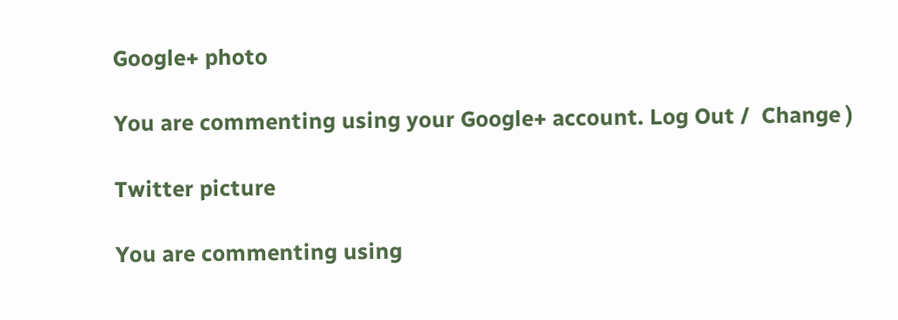Google+ photo

You are commenting using your Google+ account. Log Out /  Change )

Twitter picture

You are commenting using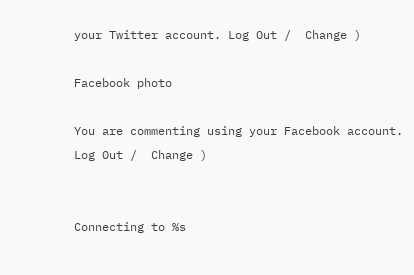your Twitter account. Log Out /  Change )

Facebook photo

You are commenting using your Facebook account. Log Out /  Change )


Connecting to %s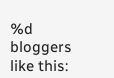%d bloggers like this: